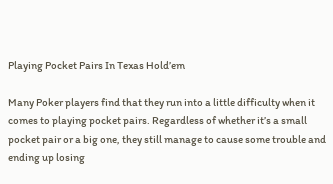Playing Pocket Pairs In Texas Hold’em

Many Poker players find that they run into a little difficulty when it comes to playing pocket pairs. Regardless of whether it’s a small pocket pair or a big one, they still manage to cause some trouble and ending up losing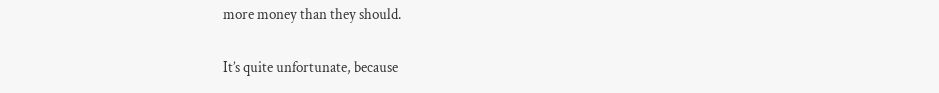more money than they should.

It’s quite unfortunate, because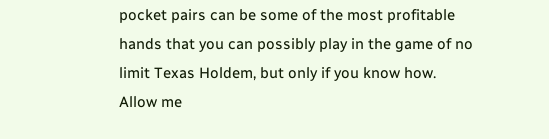pocket pairs can be some of the most profitable hands that you can possibly play in the game of no limit Texas Holdem, but only if you know how. Allow me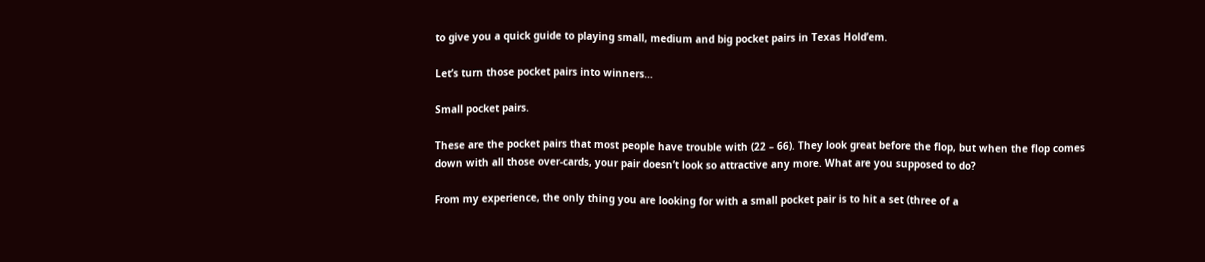to give you a quick guide to playing small, medium and big pocket pairs in Texas Hold’em.

Let’s turn those pocket pairs into winners…

Small pocket pairs.

These are the pocket pairs that most people have trouble with (22 – 66). They look great before the flop, but when the flop comes down with all those over-cards, your pair doesn’t look so attractive any more. What are you supposed to do?

From my experience, the only thing you are looking for with a small pocket pair is to hit a set (three of a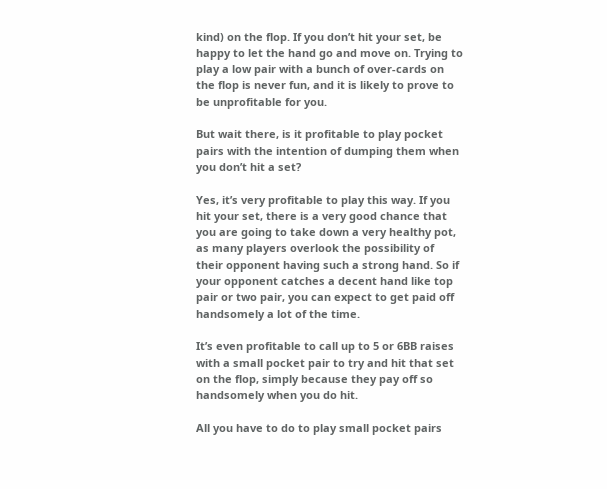kind) on the flop. If you don’t hit your set, be happy to let the hand go and move on. Trying to play a low pair with a bunch of over-cards on the flop is never fun, and it is likely to prove to be unprofitable for you.

But wait there, is it profitable to play pocket pairs with the intention of dumping them when you don’t hit a set?

Yes, it’s very profitable to play this way. If you hit your set, there is a very good chance that you are going to take down a very healthy pot, as many players overlook the possibility of their opponent having such a strong hand. So if your opponent catches a decent hand like top pair or two pair, you can expect to get paid off handsomely a lot of the time.

It’s even profitable to call up to 5 or 6BB raises with a small pocket pair to try and hit that set on the flop, simply because they pay off so handsomely when you do hit.

All you have to do to play small pocket pairs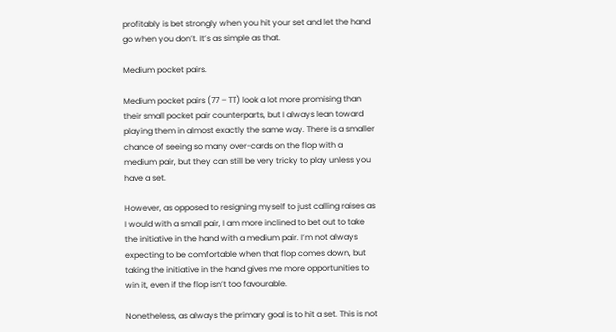profitably is bet strongly when you hit your set and let the hand go when you don’t. It’s as simple as that.

Medium pocket pairs.

Medium pocket pairs (77 – TT) look a lot more promising than their small pocket pair counterparts, but I always lean toward playing them in almost exactly the same way. There is a smaller chance of seeing so many over-cards on the flop with a medium pair, but they can still be very tricky to play unless you have a set.

However, as opposed to resigning myself to just calling raises as I would with a small pair, I am more inclined to bet out to take the initiative in the hand with a medium pair. I’m not always expecting to be comfortable when that flop comes down, but taking the initiative in the hand gives me more opportunities to win it, even if the flop isn’t too favourable.

Nonetheless, as always the primary goal is to hit a set. This is not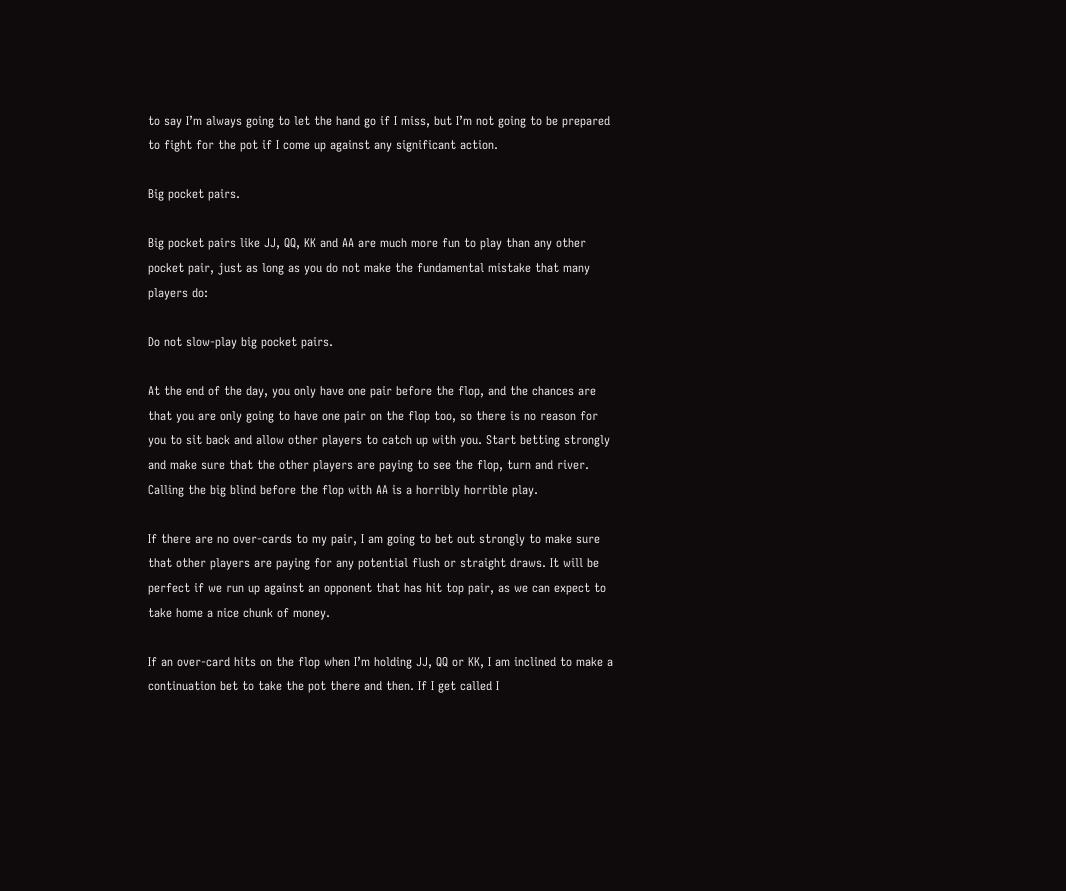to say I’m always going to let the hand go if I miss, but I’m not going to be prepared to fight for the pot if I come up against any significant action.

Big pocket pairs.

Big pocket pairs like JJ, QQ, KK and AA are much more fun to play than any other pocket pair, just as long as you do not make the fundamental mistake that many players do:

Do not slow-play big pocket pairs.

At the end of the day, you only have one pair before the flop, and the chances are that you are only going to have one pair on the flop too, so there is no reason for you to sit back and allow other players to catch up with you. Start betting strongly and make sure that the other players are paying to see the flop, turn and river. Calling the big blind before the flop with AA is a horribly horrible play.

If there are no over-cards to my pair, I am going to bet out strongly to make sure that other players are paying for any potential flush or straight draws. It will be perfect if we run up against an opponent that has hit top pair, as we can expect to take home a nice chunk of money.

If an over-card hits on the flop when I’m holding JJ, QQ or KK, I am inclined to make a continuation bet to take the pot there and then. If I get called I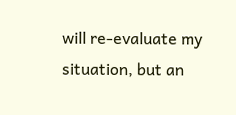will re-evaluate my situation, but an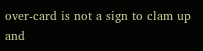over-card is not a sign to clam up and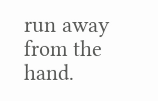run away from the hand.